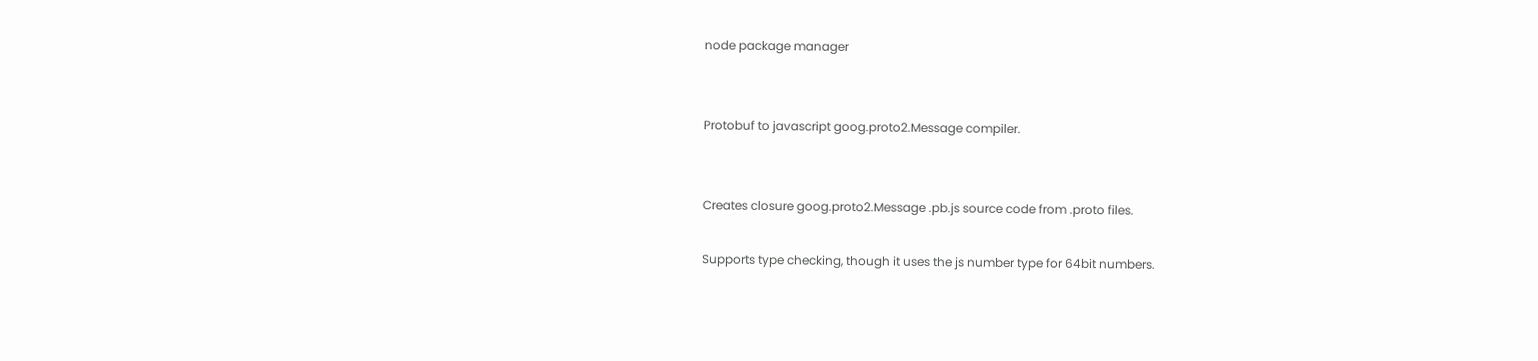node package manager


Protobuf to javascript goog.proto2.Message compiler.


Creates closure goog.proto2.Message .pb.js source code from .proto files.

Supports type checking, though it uses the js number type for 64bit numbers.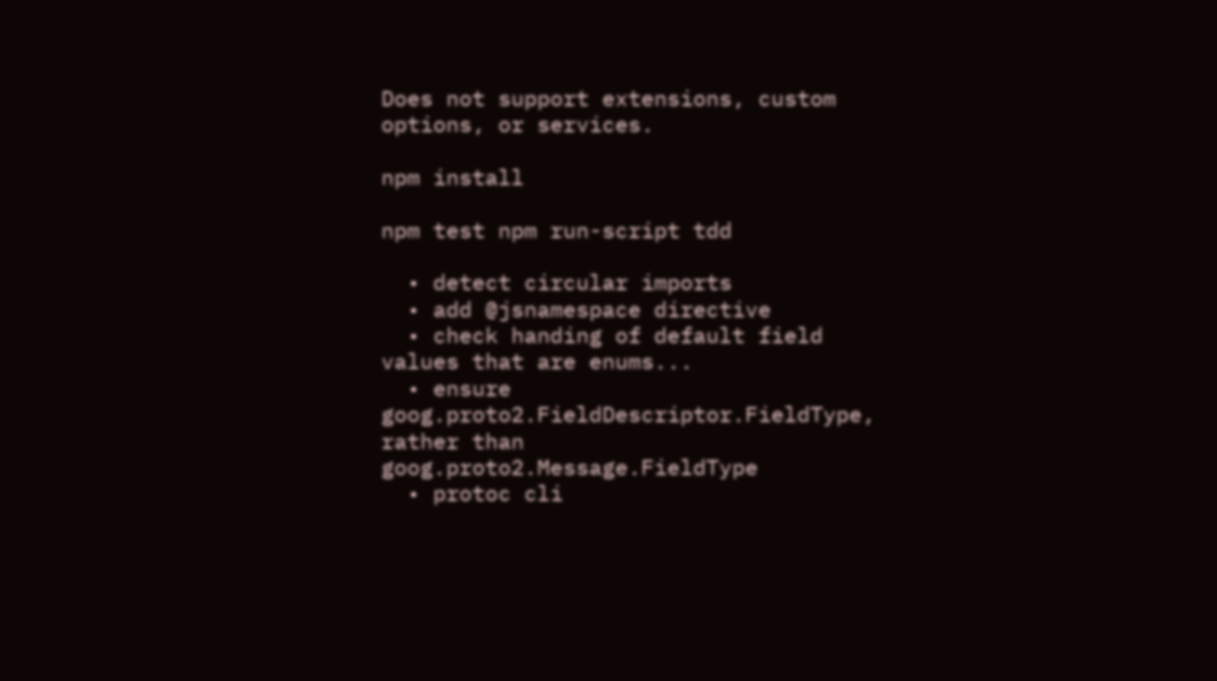Does not support extensions, custom options, or services.

npm install

npm test npm run-script tdd

  • detect circular imports
  • add @jsnamespace directive
  • check handing of default field values that are enums...
  • ensure goog.proto2.FieldDescriptor.FieldType, rather than goog.proto2.Message.FieldType
  • protoc cli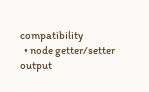compatibility
  • node getter/setter output